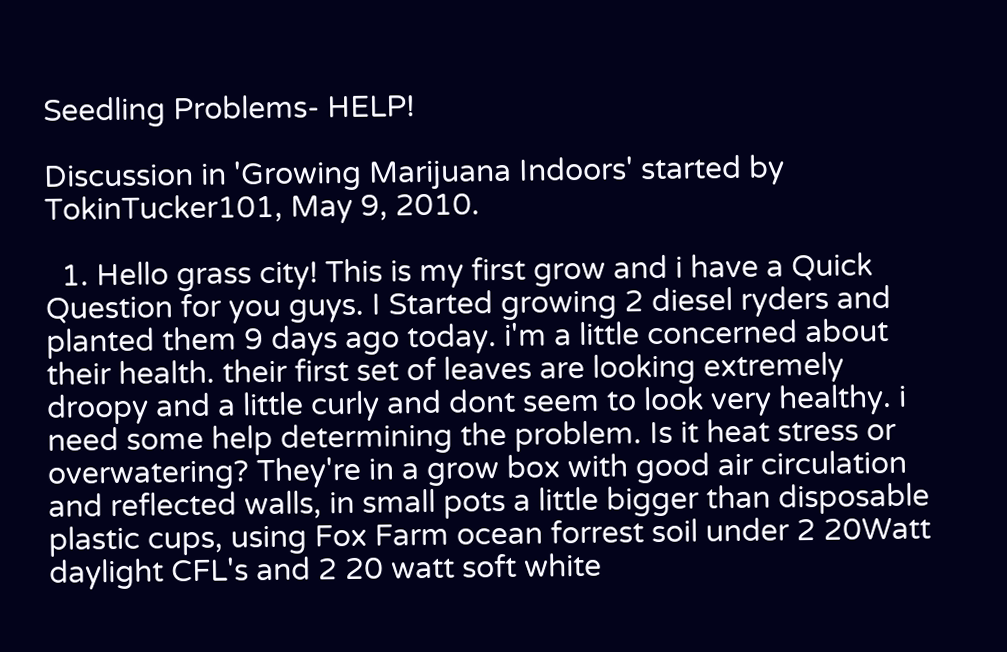Seedling Problems- HELP!

Discussion in 'Growing Marijuana Indoors' started by TokinTucker101, May 9, 2010.

  1. Hello grass city! This is my first grow and i have a Quick Question for you guys. I Started growing 2 diesel ryders and planted them 9 days ago today. i'm a little concerned about their health. their first set of leaves are looking extremely droopy and a little curly and dont seem to look very healthy. i need some help determining the problem. Is it heat stress or overwatering? They're in a grow box with good air circulation and reflected walls, in small pots a little bigger than disposable plastic cups, using Fox Farm ocean forrest soil under 2 20Watt daylight CFL's and 2 20 watt soft white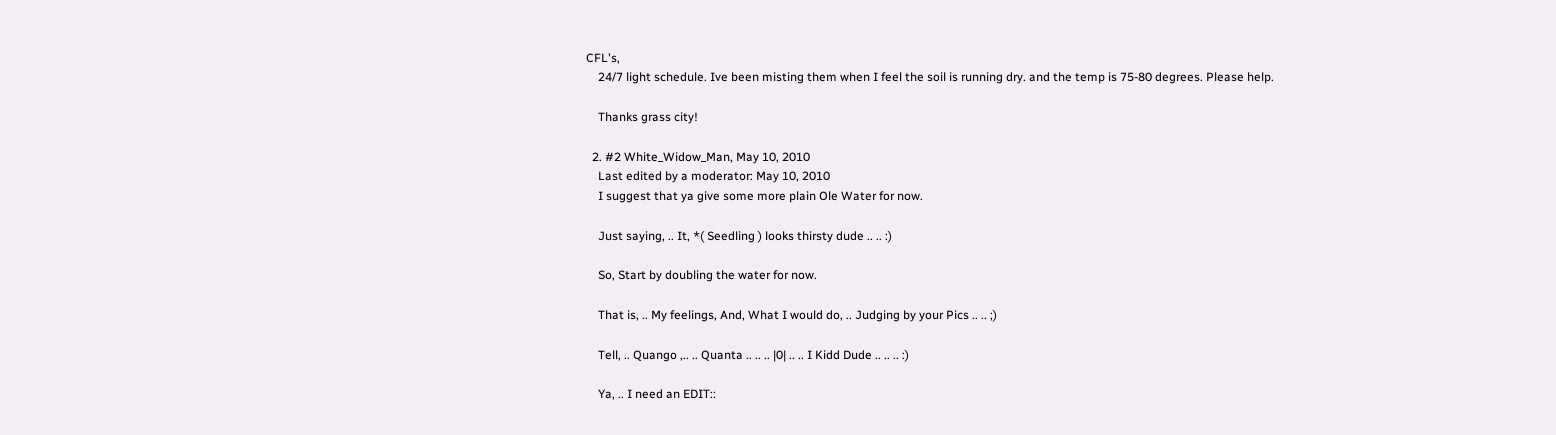CFL's,
    24/7 light schedule. Ive been misting them when I feel the soil is running dry. and the temp is 75-80 degrees. Please help.

    Thanks grass city!

  2. #2 White_Widow_Man, May 10, 2010
    Last edited by a moderator: May 10, 2010
    I suggest that ya give some more plain Ole Water for now.

    Just saying, .. It, *( Seedling ) looks thirsty dude .. .. :)

    So, Start by doubling the water for now.

    That is, .. My feelings, And, What I would do, .. Judging by your Pics .. .. ;)

    Tell, .. Quango ,.. .. Quanta .. .. .. |0| .. .. I Kidd Dude .. .. .. :)

    Ya, .. I need an EDIT::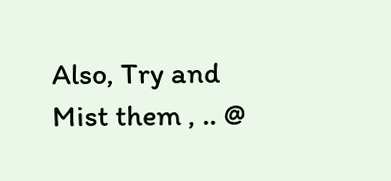Also, Try and Mist them , .. @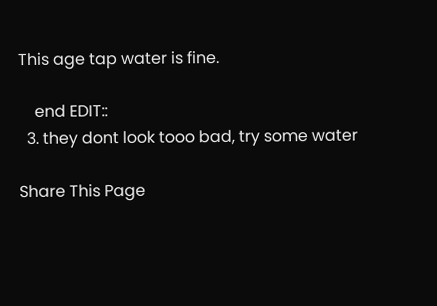This age tap water is fine.

    end EDIT::
  3. they dont look tooo bad, try some water

Share This Page